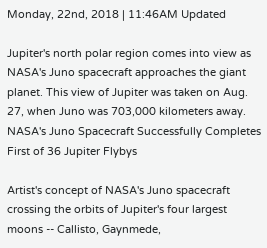Monday, 22nd, 2018 | 11:46AM Updated

Jupiter's north polar region comes into view as NASA's Juno spacecraft approaches the giant planet. This view of Jupiter was taken on Aug. 27, when Juno was 703,000 kilometers away.
NASA's Juno Spacecraft Successfully Completes First of 36 Jupiter Flybys

Artist's concept of NASA's Juno spacecraft crossing the orbits of Jupiter's four largest moons -- Callisto, Gaynmede,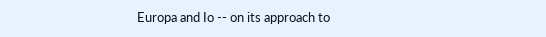Europa and Io -- on its approach to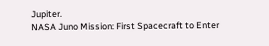Jupiter.
NASA Juno Mission: First Spacecraft to Enter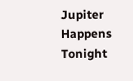Jupiter Happens Tonight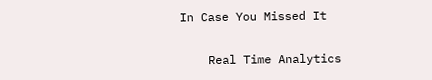In Case You Missed It

    Real Time Analytics